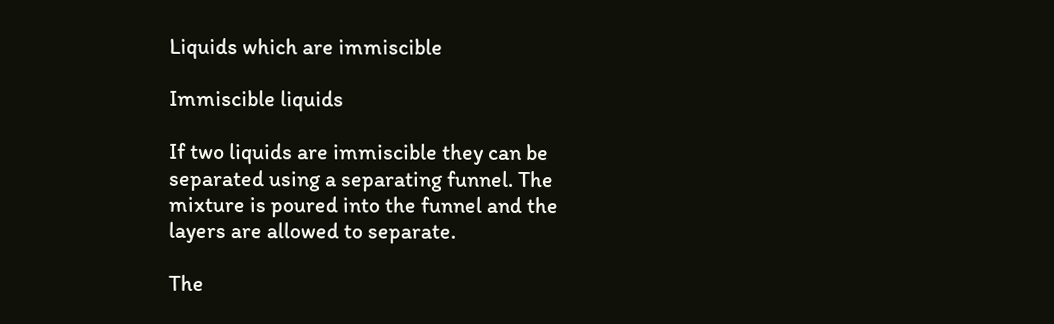Liquids which are immiscible

Immiscible liquids

If two liquids are immiscible they can be separated using a separating funnel. The mixture is poured into the funnel and the layers are allowed to separate.

The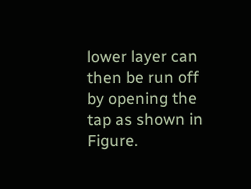lower layer can then be run off by opening the tap as shown in Figure.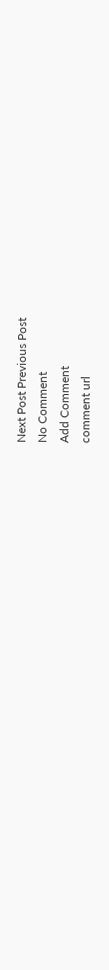Next Post Previous Post
No Comment
Add Comment
comment url